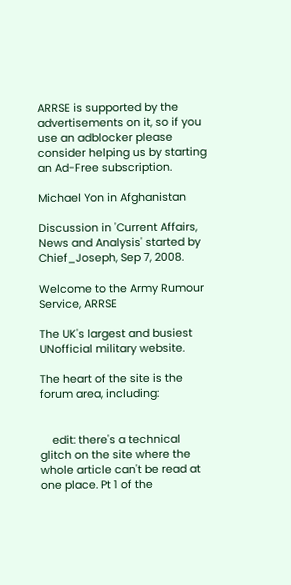ARRSE is supported by the advertisements on it, so if you use an adblocker please consider helping us by starting an Ad-Free subscription.

Michael Yon in Afghanistan

Discussion in 'Current Affairs, News and Analysis' started by Chief_Joseph, Sep 7, 2008.

Welcome to the Army Rumour Service, ARRSE

The UK's largest and busiest UNofficial military website.

The heart of the site is the forum area, including:


    edit: there's a technical glitch on the site where the whole article can't be read at one place. Pt 1 of the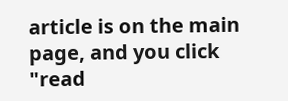article is on the main page, and you click "read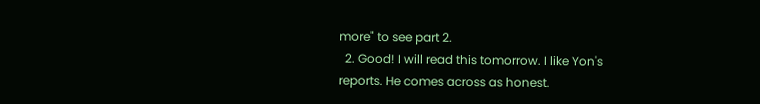more" to see part 2.
  2. Good! I will read this tomorrow. I like Yon's reports. He comes across as honest.